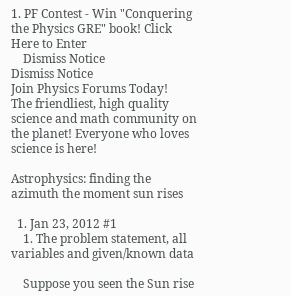1. PF Contest - Win "Conquering the Physics GRE" book! Click Here to Enter
    Dismiss Notice
Dismiss Notice
Join Physics Forums Today!
The friendliest, high quality science and math community on the planet! Everyone who loves science is here!

Astrophysics: finding the azimuth the moment sun rises

  1. Jan 23, 2012 #1
    1. The problem statement, all variables and given/known data

    Suppose you seen the Sun rise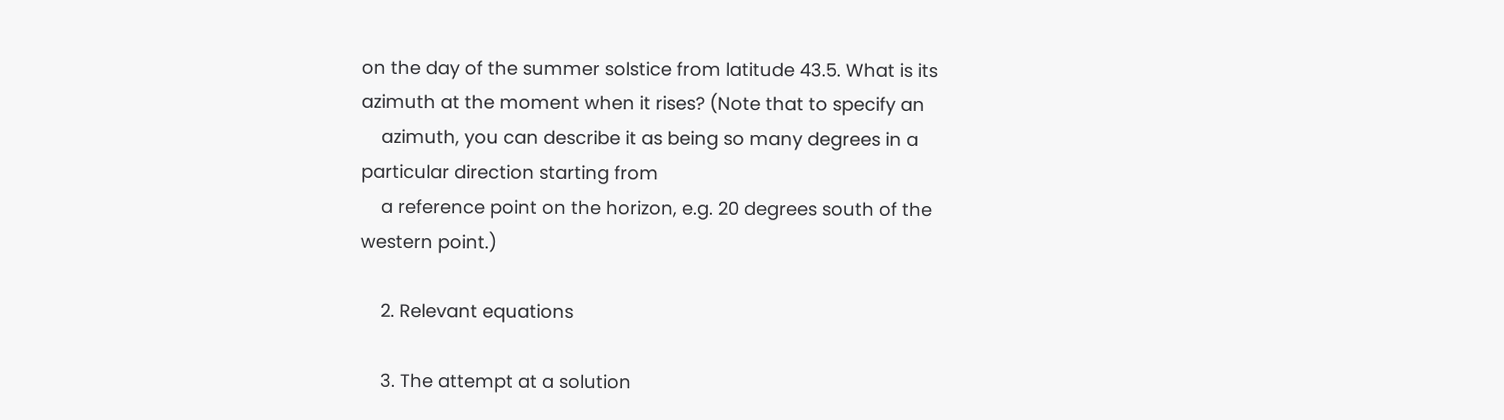on the day of the summer solstice from latitude 43.5. What is its azimuth at the moment when it rises? (Note that to specify an
    azimuth, you can describe it as being so many degrees in a particular direction starting from
    a reference point on the horizon, e.g. 20 degrees south of the western point.)

    2. Relevant equations

    3. The attempt at a solution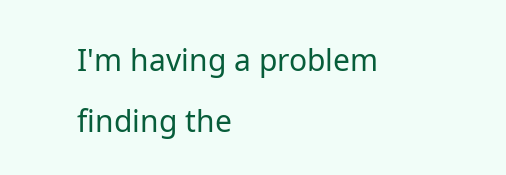I'm having a problem finding the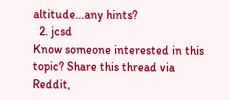altitude...any hints?
  2. jcsd
Know someone interested in this topic? Share this thread via Reddit,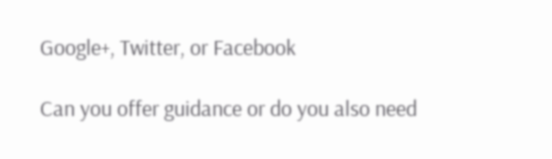Google+, Twitter, or Facebook

Can you offer guidance or do you also need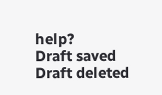help?
Draft saved Draft deleted